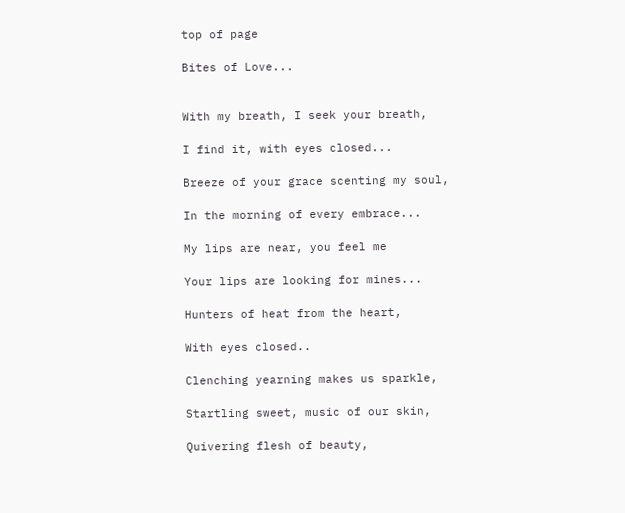top of page

Bites of Love...


With my breath, I seek your breath,

I find it, with eyes closed...

Breeze of your grace scenting my soul,

In the morning of every embrace...

My lips are near, you feel me

Your lips are looking for mines...

Hunters of heat from the heart,

With eyes closed..

Clenching yearning makes us sparkle,

Startling sweet, music of our skin,

Quivering flesh of beauty,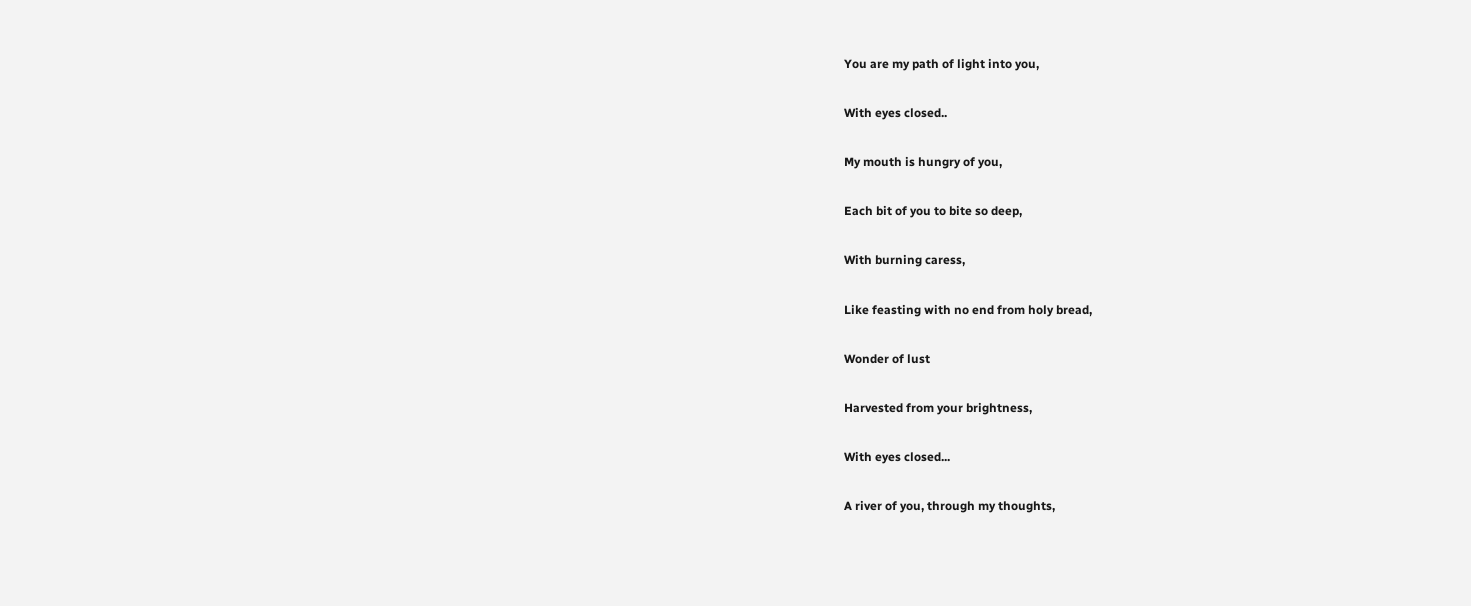You are my path of light into you,

With eyes closed..

My mouth is hungry of you,

Each bit of you to bite so deep,

With burning caress,

Like feasting with no end from holy bread,

Wonder of lust

Harvested from your brightness,

With eyes closed...

A river of you, through my thoughts,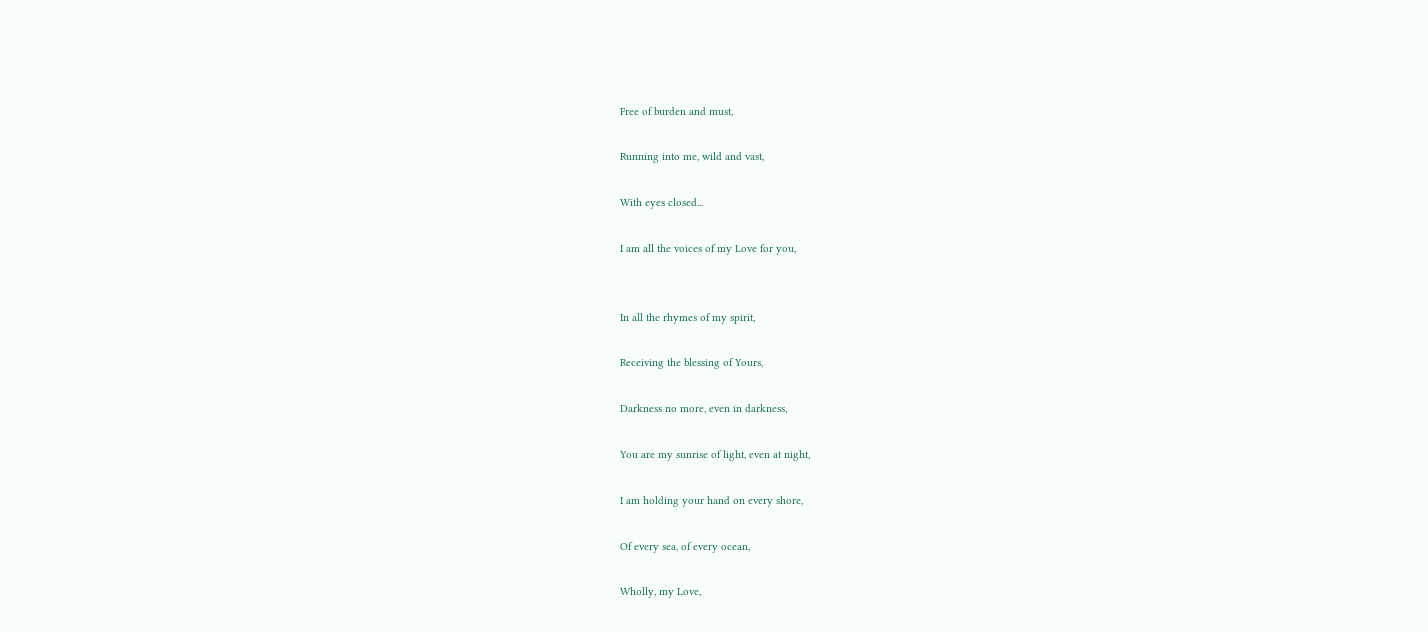Free of burden and must,

Running into me, wild and vast,

With eyes closed...

I am all the voices of my Love for you,


In all the rhymes of my spirit,

Receiving the blessing of Yours,

Darkness no more, even in darkness,

You are my sunrise of light, even at night,

I am holding your hand on every shore,

Of every sea, of every ocean,

Wholly, my Love,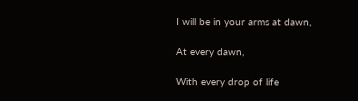I will be in your arms at dawn,

At every dawn,

With every drop of life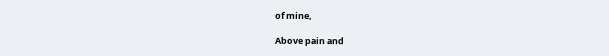of mine,

Above pain and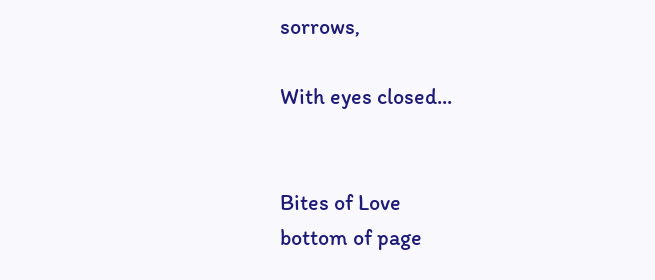sorrows,

With eyes closed...


Bites of Love
bottom of page